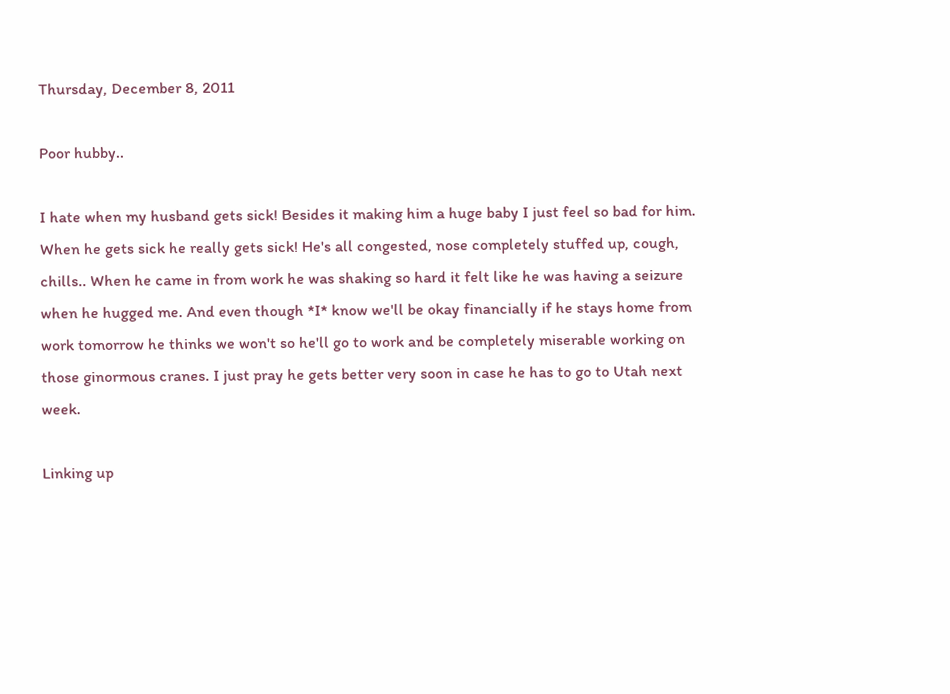Thursday, December 8, 2011

Poor hubby..

I hate when my husband gets sick! Besides it making him a huge baby I just feel so bad for him. When he gets sick he really gets sick! He's all congested, nose completely stuffed up, cough, chills.. When he came in from work he was shaking so hard it felt like he was having a seizure when he hugged me. And even though *I* know we'll be okay financially if he stays home from work tomorrow he thinks we won't so he'll go to work and be completely miserable working on those ginormous cranes. I just pray he gets better very soon in case he has to go to Utah next week.

Linking up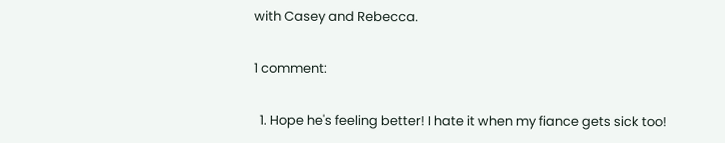with Casey and Rebecca.

1 comment:

  1. Hope he's feeling better! I hate it when my fiance gets sick too!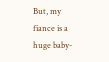But, my fiance is a huge baby-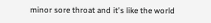minor sore throat and it's like the world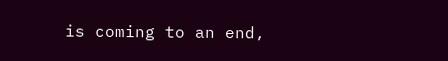is coming to an end,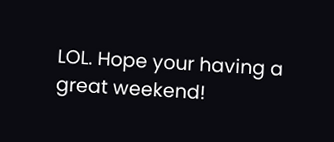LOL. Hope your having a great weekend!